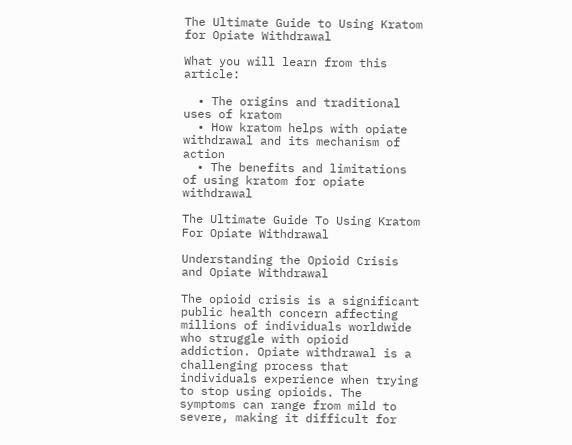The Ultimate Guide to Using Kratom for Opiate Withdrawal

What you will learn from this article:

  • The origins and traditional uses of kratom
  • How kratom helps with opiate withdrawal and its mechanism of action
  • The benefits and limitations of using kratom for opiate withdrawal

The Ultimate Guide To Using Kratom For Opiate Withdrawal

Understanding the Opioid Crisis and Opiate Withdrawal

The opioid crisis is a significant public health concern affecting millions of individuals worldwide who struggle with opioid addiction. Opiate withdrawal is a challenging process that individuals experience when trying to stop using opioids. The symptoms can range from mild to severe, making it difficult for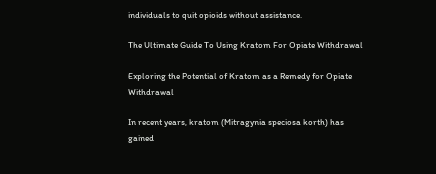individuals to quit opioids without assistance.

The Ultimate Guide To Using Kratom For Opiate Withdrawal

Exploring the Potential of Kratom as a Remedy for Opiate Withdrawal

In recent years, kratom (Mitragynia speciosa korth) has gained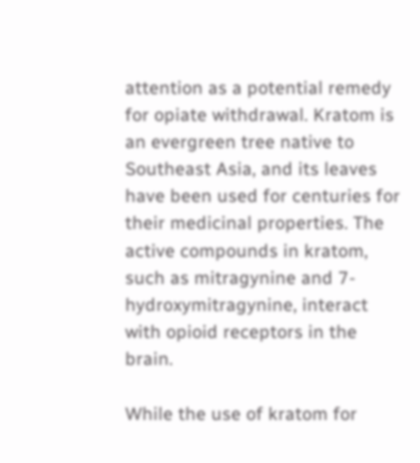attention as a potential remedy for opiate withdrawal. Kratom is an evergreen tree native to Southeast Asia, and its leaves have been used for centuries for their medicinal properties. The active compounds in kratom, such as mitragynine and 7-hydroxymitragynine, interact with opioid receptors in the brain.

While the use of kratom for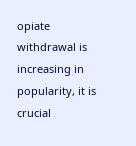opiate withdrawal is increasing in popularity, it is crucial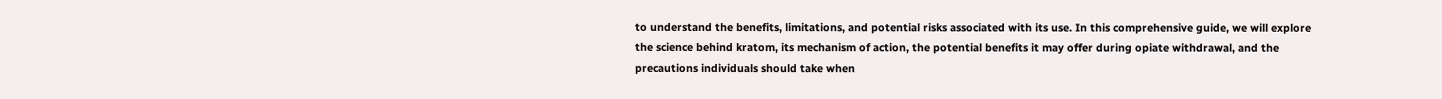to understand the benefits, limitations, and potential risks associated with its use. In this comprehensive guide, we will explore the science behind kratom, its mechanism of action, the potential benefits it may offer during opiate withdrawal, and the precautions individuals should take when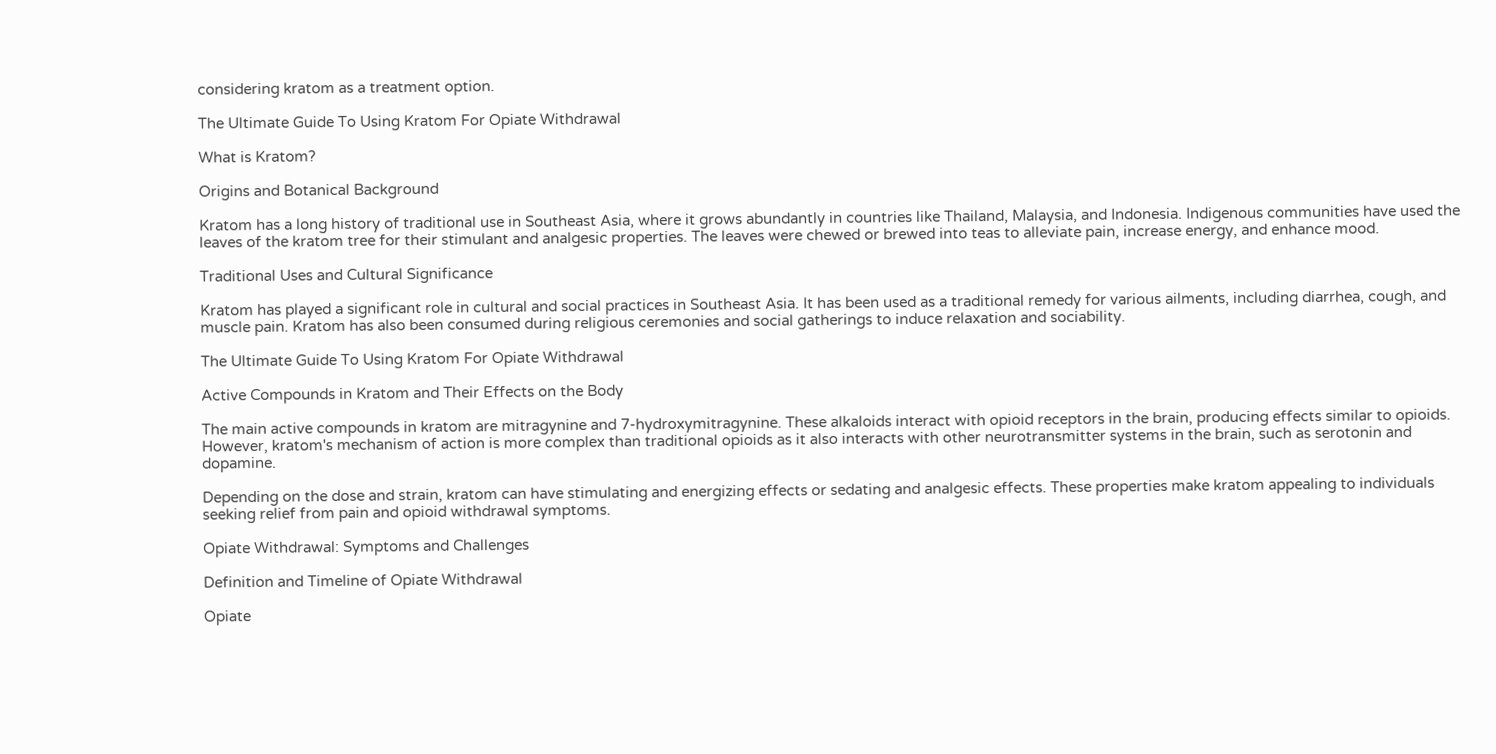considering kratom as a treatment option.

The Ultimate Guide To Using Kratom For Opiate Withdrawal

What is Kratom?

Origins and Botanical Background

Kratom has a long history of traditional use in Southeast Asia, where it grows abundantly in countries like Thailand, Malaysia, and Indonesia. Indigenous communities have used the leaves of the kratom tree for their stimulant and analgesic properties. The leaves were chewed or brewed into teas to alleviate pain, increase energy, and enhance mood.

Traditional Uses and Cultural Significance

Kratom has played a significant role in cultural and social practices in Southeast Asia. It has been used as a traditional remedy for various ailments, including diarrhea, cough, and muscle pain. Kratom has also been consumed during religious ceremonies and social gatherings to induce relaxation and sociability.

The Ultimate Guide To Using Kratom For Opiate Withdrawal

Active Compounds in Kratom and Their Effects on the Body

The main active compounds in kratom are mitragynine and 7-hydroxymitragynine. These alkaloids interact with opioid receptors in the brain, producing effects similar to opioids. However, kratom's mechanism of action is more complex than traditional opioids as it also interacts with other neurotransmitter systems in the brain, such as serotonin and dopamine.

Depending on the dose and strain, kratom can have stimulating and energizing effects or sedating and analgesic effects. These properties make kratom appealing to individuals seeking relief from pain and opioid withdrawal symptoms.

Opiate Withdrawal: Symptoms and Challenges

Definition and Timeline of Opiate Withdrawal

Opiate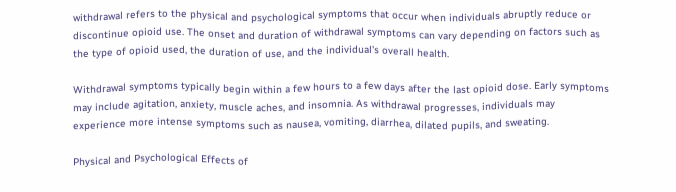withdrawal refers to the physical and psychological symptoms that occur when individuals abruptly reduce or discontinue opioid use. The onset and duration of withdrawal symptoms can vary depending on factors such as the type of opioid used, the duration of use, and the individual's overall health.

Withdrawal symptoms typically begin within a few hours to a few days after the last opioid dose. Early symptoms may include agitation, anxiety, muscle aches, and insomnia. As withdrawal progresses, individuals may experience more intense symptoms such as nausea, vomiting, diarrhea, dilated pupils, and sweating.

Physical and Psychological Effects of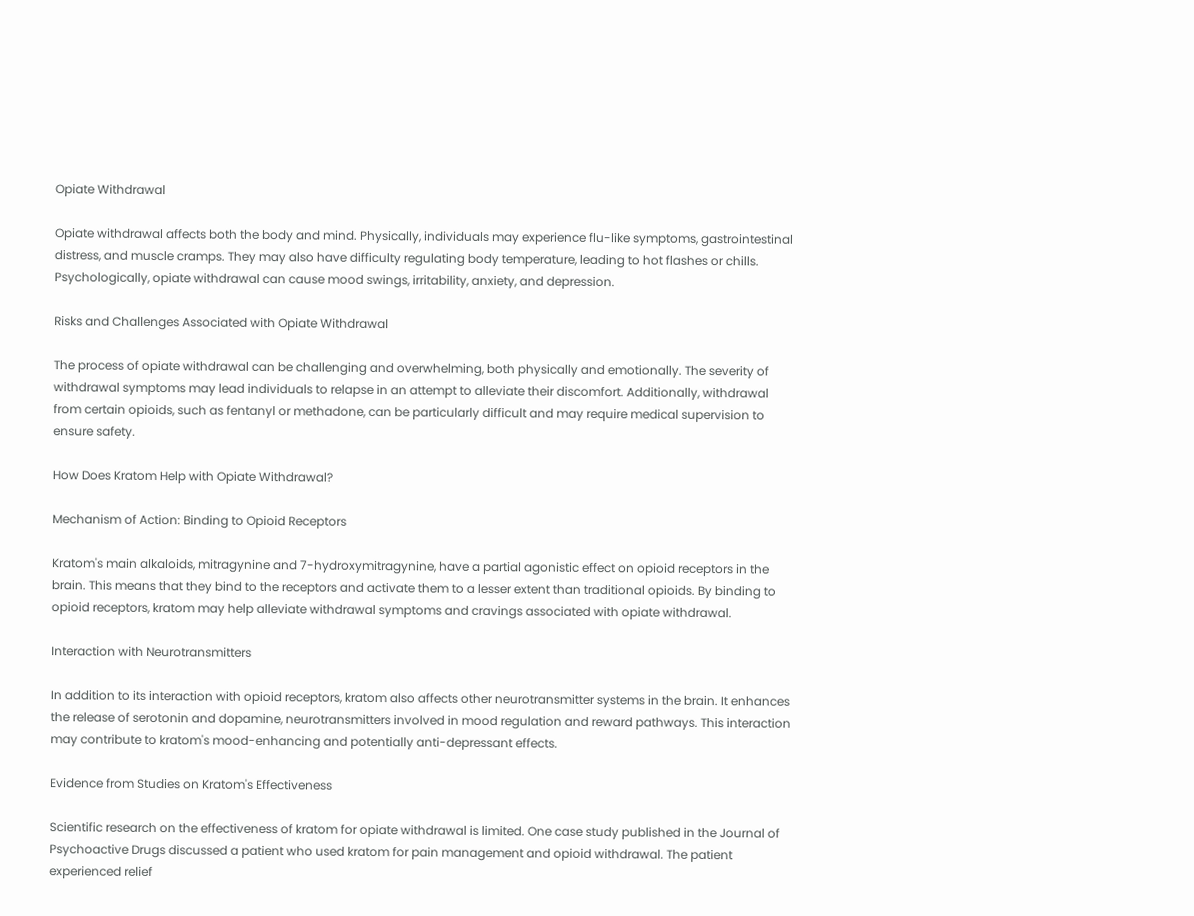Opiate Withdrawal

Opiate withdrawal affects both the body and mind. Physically, individuals may experience flu-like symptoms, gastrointestinal distress, and muscle cramps. They may also have difficulty regulating body temperature, leading to hot flashes or chills. Psychologically, opiate withdrawal can cause mood swings, irritability, anxiety, and depression.

Risks and Challenges Associated with Opiate Withdrawal

The process of opiate withdrawal can be challenging and overwhelming, both physically and emotionally. The severity of withdrawal symptoms may lead individuals to relapse in an attempt to alleviate their discomfort. Additionally, withdrawal from certain opioids, such as fentanyl or methadone, can be particularly difficult and may require medical supervision to ensure safety.

How Does Kratom Help with Opiate Withdrawal?

Mechanism of Action: Binding to Opioid Receptors

Kratom's main alkaloids, mitragynine and 7-hydroxymitragynine, have a partial agonistic effect on opioid receptors in the brain. This means that they bind to the receptors and activate them to a lesser extent than traditional opioids. By binding to opioid receptors, kratom may help alleviate withdrawal symptoms and cravings associated with opiate withdrawal.

Interaction with Neurotransmitters

In addition to its interaction with opioid receptors, kratom also affects other neurotransmitter systems in the brain. It enhances the release of serotonin and dopamine, neurotransmitters involved in mood regulation and reward pathways. This interaction may contribute to kratom's mood-enhancing and potentially anti-depressant effects.

Evidence from Studies on Kratom's Effectiveness

Scientific research on the effectiveness of kratom for opiate withdrawal is limited. One case study published in the Journal of Psychoactive Drugs discussed a patient who used kratom for pain management and opioid withdrawal. The patient experienced relief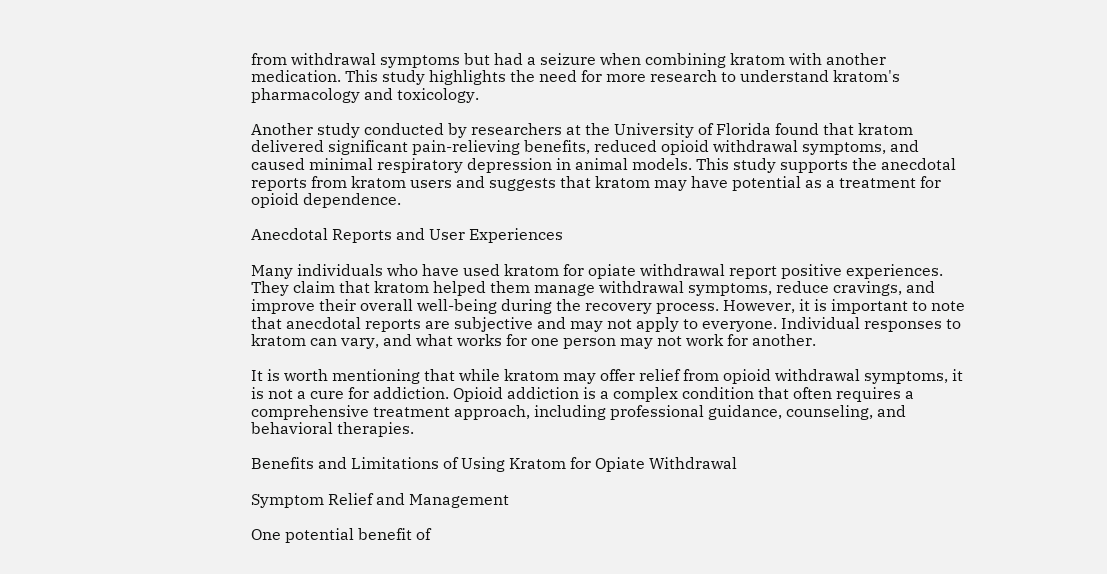from withdrawal symptoms but had a seizure when combining kratom with another medication. This study highlights the need for more research to understand kratom's pharmacology and toxicology.

Another study conducted by researchers at the University of Florida found that kratom delivered significant pain-relieving benefits, reduced opioid withdrawal symptoms, and caused minimal respiratory depression in animal models. This study supports the anecdotal reports from kratom users and suggests that kratom may have potential as a treatment for opioid dependence.

Anecdotal Reports and User Experiences

Many individuals who have used kratom for opiate withdrawal report positive experiences. They claim that kratom helped them manage withdrawal symptoms, reduce cravings, and improve their overall well-being during the recovery process. However, it is important to note that anecdotal reports are subjective and may not apply to everyone. Individual responses to kratom can vary, and what works for one person may not work for another.

It is worth mentioning that while kratom may offer relief from opioid withdrawal symptoms, it is not a cure for addiction. Opioid addiction is a complex condition that often requires a comprehensive treatment approach, including professional guidance, counseling, and behavioral therapies.

Benefits and Limitations of Using Kratom for Opiate Withdrawal

Symptom Relief and Management

One potential benefit of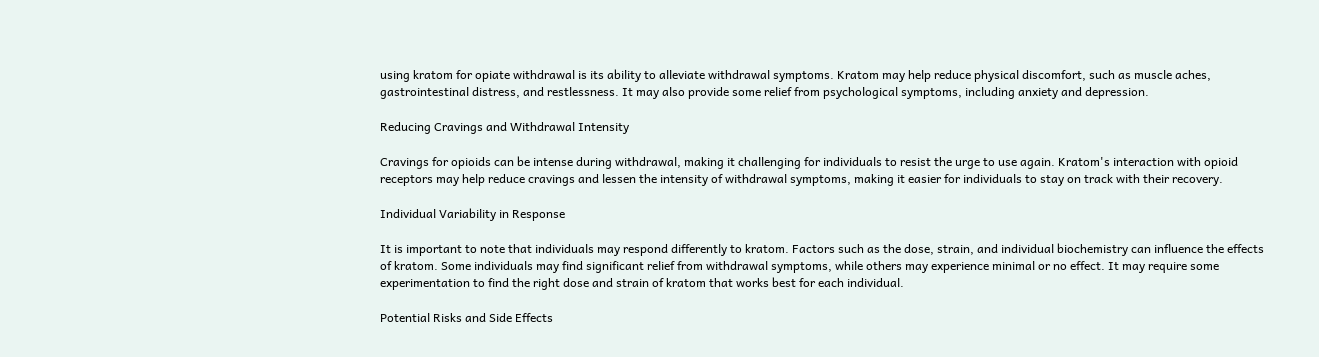using kratom for opiate withdrawal is its ability to alleviate withdrawal symptoms. Kratom may help reduce physical discomfort, such as muscle aches, gastrointestinal distress, and restlessness. It may also provide some relief from psychological symptoms, including anxiety and depression.

Reducing Cravings and Withdrawal Intensity

Cravings for opioids can be intense during withdrawal, making it challenging for individuals to resist the urge to use again. Kratom's interaction with opioid receptors may help reduce cravings and lessen the intensity of withdrawal symptoms, making it easier for individuals to stay on track with their recovery.

Individual Variability in Response

It is important to note that individuals may respond differently to kratom. Factors such as the dose, strain, and individual biochemistry can influence the effects of kratom. Some individuals may find significant relief from withdrawal symptoms, while others may experience minimal or no effect. It may require some experimentation to find the right dose and strain of kratom that works best for each individual.

Potential Risks and Side Effects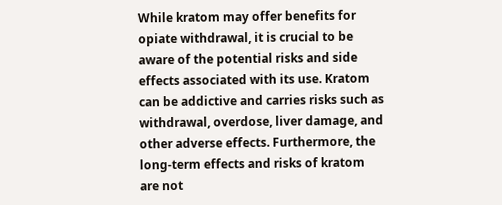While kratom may offer benefits for opiate withdrawal, it is crucial to be aware of the potential risks and side effects associated with its use. Kratom can be addictive and carries risks such as withdrawal, overdose, liver damage, and other adverse effects. Furthermore, the long-term effects and risks of kratom are not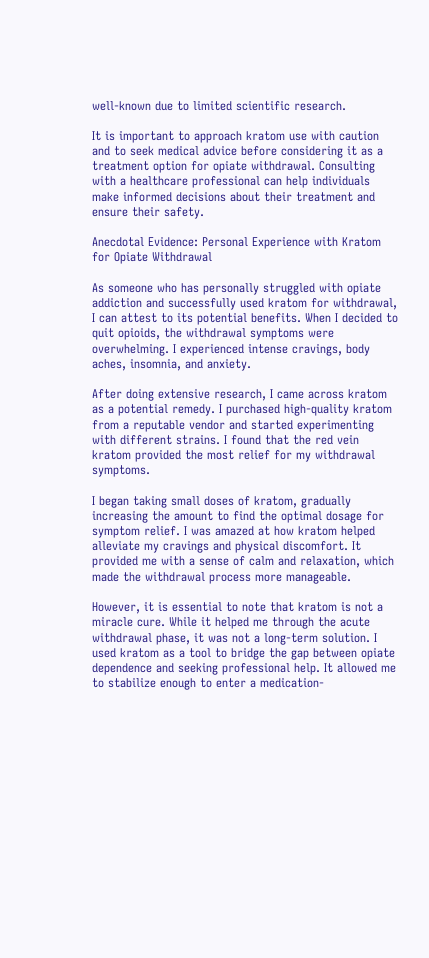well-known due to limited scientific research.

It is important to approach kratom use with caution and to seek medical advice before considering it as a treatment option for opiate withdrawal. Consulting with a healthcare professional can help individuals make informed decisions about their treatment and ensure their safety.

Anecdotal Evidence: Personal Experience with Kratom for Opiate Withdrawal

As someone who has personally struggled with opiate addiction and successfully used kratom for withdrawal, I can attest to its potential benefits. When I decided to quit opioids, the withdrawal symptoms were overwhelming. I experienced intense cravings, body aches, insomnia, and anxiety.

After doing extensive research, I came across kratom as a potential remedy. I purchased high-quality kratom from a reputable vendor and started experimenting with different strains. I found that the red vein kratom provided the most relief for my withdrawal symptoms.

I began taking small doses of kratom, gradually increasing the amount to find the optimal dosage for symptom relief. I was amazed at how kratom helped alleviate my cravings and physical discomfort. It provided me with a sense of calm and relaxation, which made the withdrawal process more manageable.

However, it is essential to note that kratom is not a miracle cure. While it helped me through the acute withdrawal phase, it was not a long-term solution. I used kratom as a tool to bridge the gap between opiate dependence and seeking professional help. It allowed me to stabilize enough to enter a medication-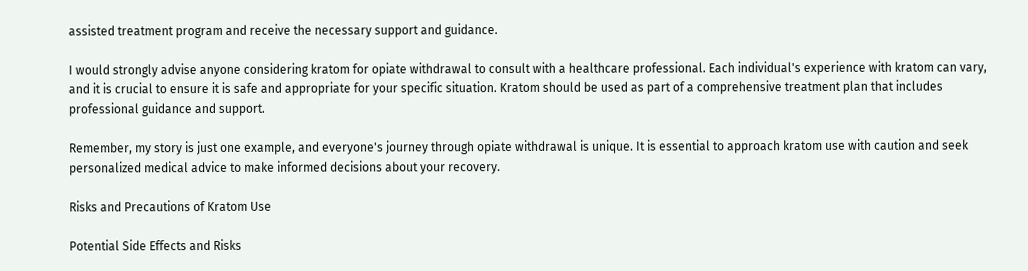assisted treatment program and receive the necessary support and guidance.

I would strongly advise anyone considering kratom for opiate withdrawal to consult with a healthcare professional. Each individual's experience with kratom can vary, and it is crucial to ensure it is safe and appropriate for your specific situation. Kratom should be used as part of a comprehensive treatment plan that includes professional guidance and support.

Remember, my story is just one example, and everyone's journey through opiate withdrawal is unique. It is essential to approach kratom use with caution and seek personalized medical advice to make informed decisions about your recovery.

Risks and Precautions of Kratom Use

Potential Side Effects and Risks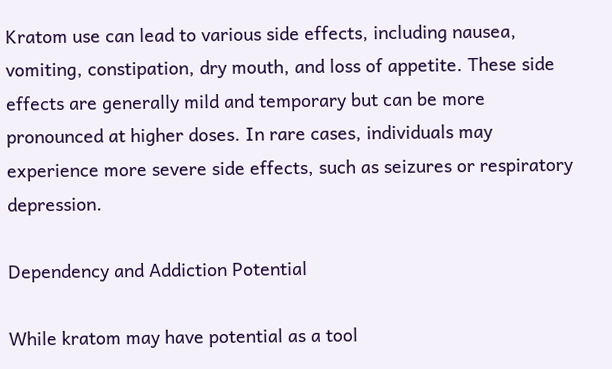Kratom use can lead to various side effects, including nausea, vomiting, constipation, dry mouth, and loss of appetite. These side effects are generally mild and temporary but can be more pronounced at higher doses. In rare cases, individuals may experience more severe side effects, such as seizures or respiratory depression.

Dependency and Addiction Potential

While kratom may have potential as a tool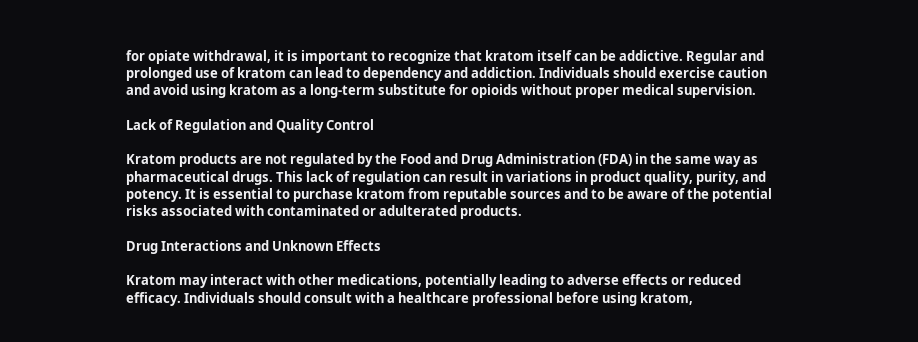for opiate withdrawal, it is important to recognize that kratom itself can be addictive. Regular and prolonged use of kratom can lead to dependency and addiction. Individuals should exercise caution and avoid using kratom as a long-term substitute for opioids without proper medical supervision.

Lack of Regulation and Quality Control

Kratom products are not regulated by the Food and Drug Administration (FDA) in the same way as pharmaceutical drugs. This lack of regulation can result in variations in product quality, purity, and potency. It is essential to purchase kratom from reputable sources and to be aware of the potential risks associated with contaminated or adulterated products.

Drug Interactions and Unknown Effects

Kratom may interact with other medications, potentially leading to adverse effects or reduced efficacy. Individuals should consult with a healthcare professional before using kratom,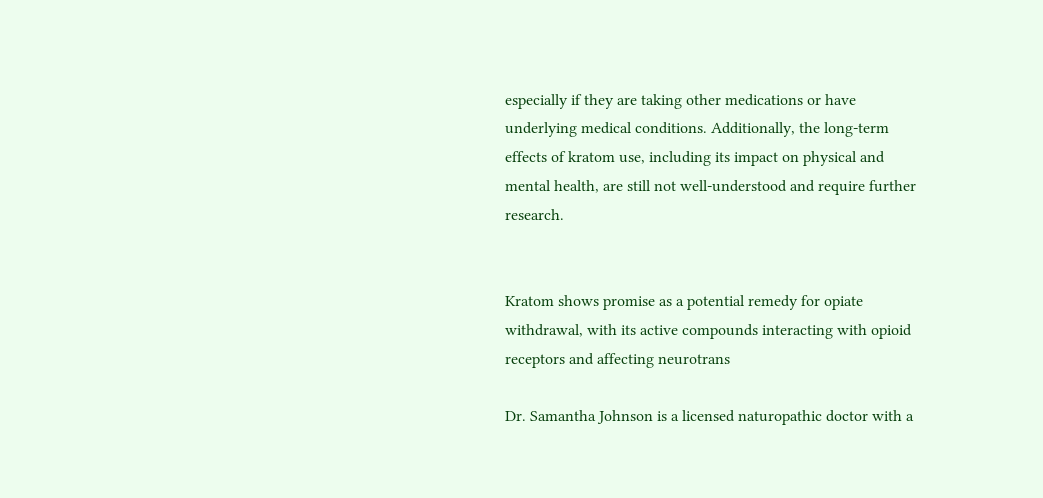especially if they are taking other medications or have underlying medical conditions. Additionally, the long-term effects of kratom use, including its impact on physical and mental health, are still not well-understood and require further research.


Kratom shows promise as a potential remedy for opiate withdrawal, with its active compounds interacting with opioid receptors and affecting neurotrans

Dr. Samantha Johnson is a licensed naturopathic doctor with a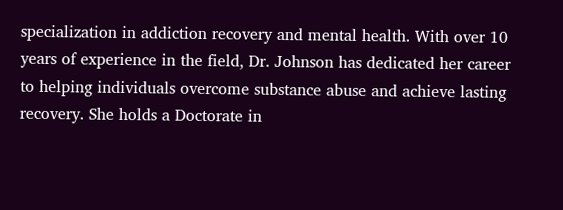specialization in addiction recovery and mental health. With over 10 years of experience in the field, Dr. Johnson has dedicated her career to helping individuals overcome substance abuse and achieve lasting recovery. She holds a Doctorate in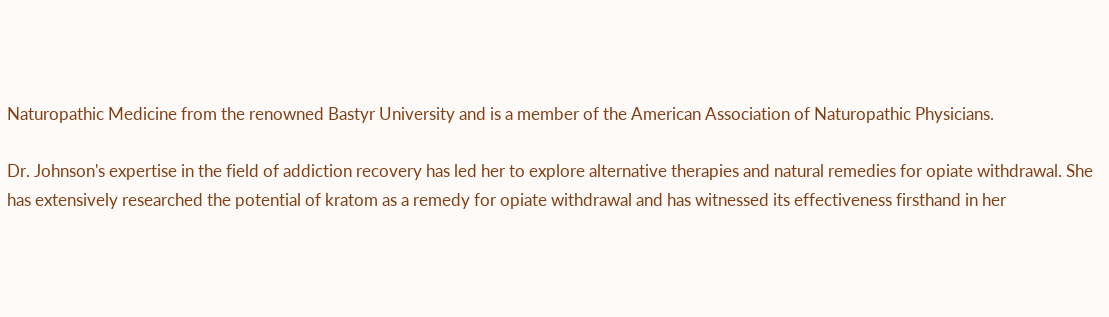Naturopathic Medicine from the renowned Bastyr University and is a member of the American Association of Naturopathic Physicians.

Dr. Johnson's expertise in the field of addiction recovery has led her to explore alternative therapies and natural remedies for opiate withdrawal. She has extensively researched the potential of kratom as a remedy for opiate withdrawal and has witnessed its effectiveness firsthand in her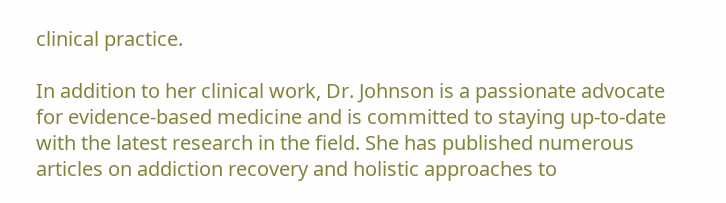clinical practice.

In addition to her clinical work, Dr. Johnson is a passionate advocate for evidence-based medicine and is committed to staying up-to-date with the latest research in the field. She has published numerous articles on addiction recovery and holistic approaches to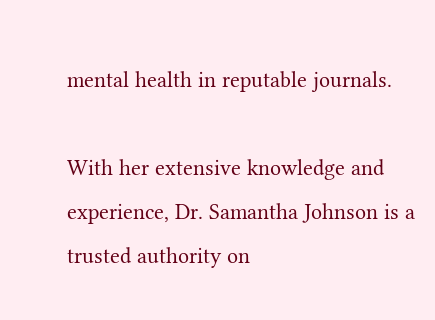mental health in reputable journals.

With her extensive knowledge and experience, Dr. Samantha Johnson is a trusted authority on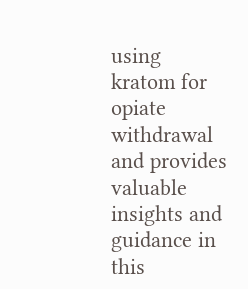using kratom for opiate withdrawal and provides valuable insights and guidance in this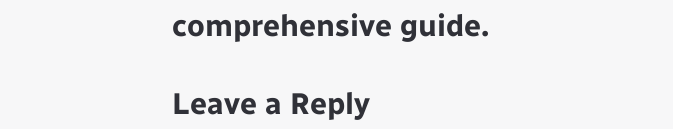comprehensive guide.

Leave a Reply